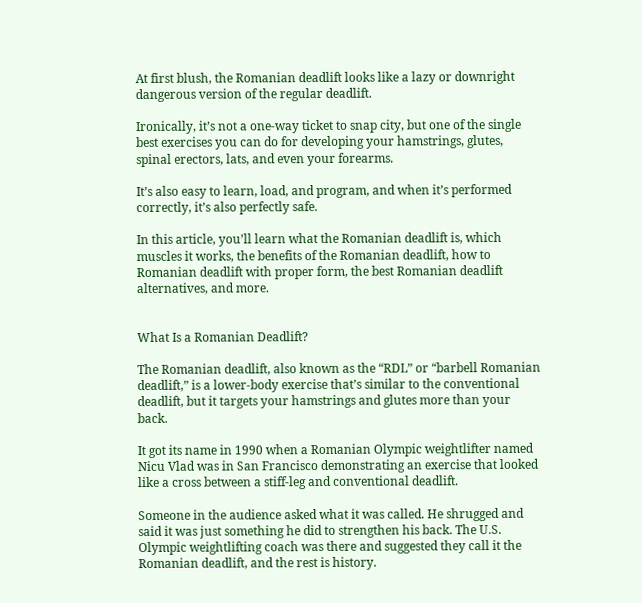At first blush, the Romanian deadlift looks like a lazy or downright dangerous version of the regular deadlift.

Ironically, it’s not a one-way ticket to snap city, but one of the single best exercises you can do for developing your hamstrings, glutes, spinal erectors, lats, and even your forearms.

It’s also easy to learn, load, and program, and when it’s performed correctly, it’s also perfectly safe.

In this article, you’ll learn what the Romanian deadlift is, which muscles it works, the benefits of the Romanian deadlift, how to Romanian deadlift with proper form, the best Romanian deadlift alternatives, and more.


What Is a Romanian Deadlift?

The Romanian deadlift, also known as the “RDL” or “barbell Romanian deadlift,” is a lower-body exercise that’s similar to the conventional deadlift, but it targets your hamstrings and glutes more than your back.

It got its name in 1990 when a Romanian Olympic weightlifter named Nicu Vlad was in San Francisco demonstrating an exercise that looked like a cross between a stiff-leg and conventional deadlift.

Someone in the audience asked what it was called. He shrugged and said it was just something he did to strengthen his back. The U.S. Olympic weightlifting coach was there and suggested they call it the Romanian deadlift, and the rest is history.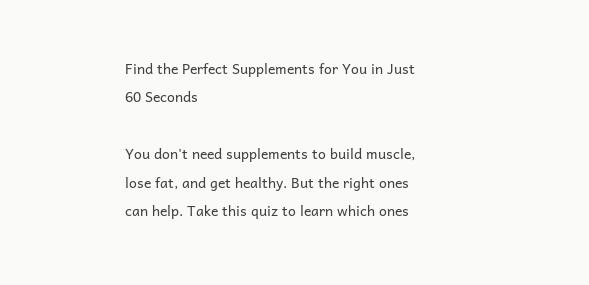Find the Perfect Supplements for You in Just 60 Seconds

You don't need supplements to build muscle, lose fat, and get healthy. But the right ones can help. Take this quiz to learn which ones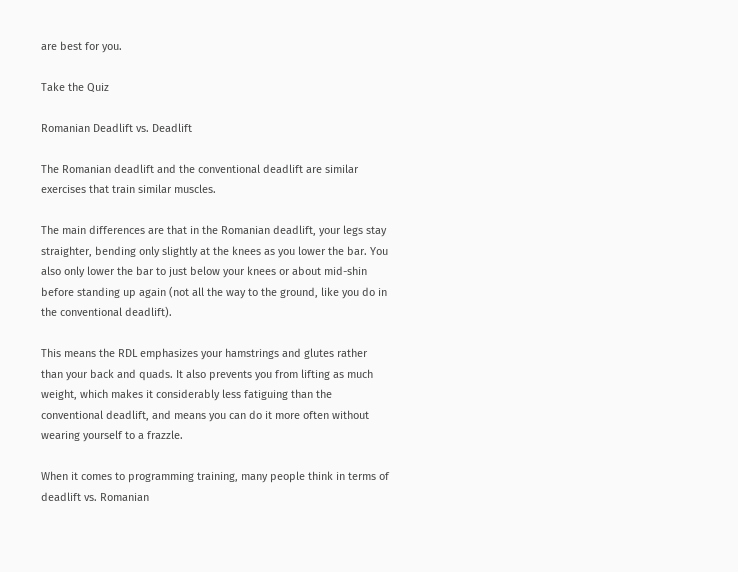are best for you.

Take the Quiz

Romanian Deadlift vs. Deadlift

The Romanian deadlift and the conventional deadlift are similar exercises that train similar muscles.

The main differences are that in the Romanian deadlift, your legs stay straighter, bending only slightly at the knees as you lower the bar. You also only lower the bar to just below your knees or about mid-shin before standing up again (not all the way to the ground, like you do in the conventional deadlift).

This means the RDL emphasizes your hamstrings and glutes rather than your back and quads. It also prevents you from lifting as much weight, which makes it considerably less fatiguing than the conventional deadlift, and means you can do it more often without wearing yourself to a frazzle.

When it comes to programming training, many people think in terms of deadlift vs. Romanian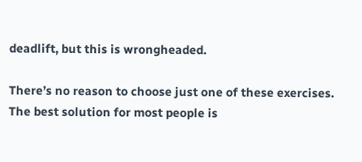deadlift, but this is wrongheaded.

There’s no reason to choose just one of these exercises. The best solution for most people is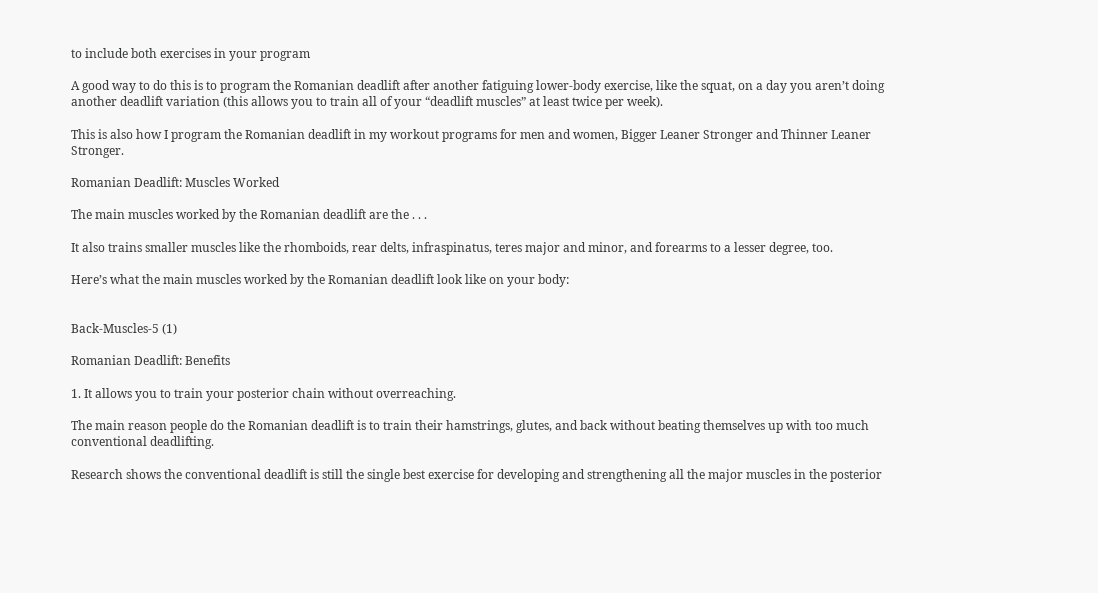to include both exercises in your program

A good way to do this is to program the Romanian deadlift after another fatiguing lower-body exercise, like the squat, on a day you aren’t doing another deadlift variation (this allows you to train all of your “deadlift muscles” at least twice per week).

This is also how I program the Romanian deadlift in my workout programs for men and women, Bigger Leaner Stronger and Thinner Leaner Stronger.

Romanian Deadlift: Muscles Worked

The main muscles worked by the Romanian deadlift are the . . .

It also trains smaller muscles like the rhomboids, rear delts, infraspinatus, teres major and minor, and forearms to a lesser degree, too.

Here’s what the main muscles worked by the Romanian deadlift look like on your body:


Back-Muscles-5 (1)

Romanian Deadlift: Benefits

1. It allows you to train your posterior chain without overreaching.

The main reason people do the Romanian deadlift is to train their hamstrings, glutes, and back without beating themselves up with too much conventional deadlifting.

Research shows the conventional deadlift is still the single best exercise for developing and strengthening all the major muscles in the posterior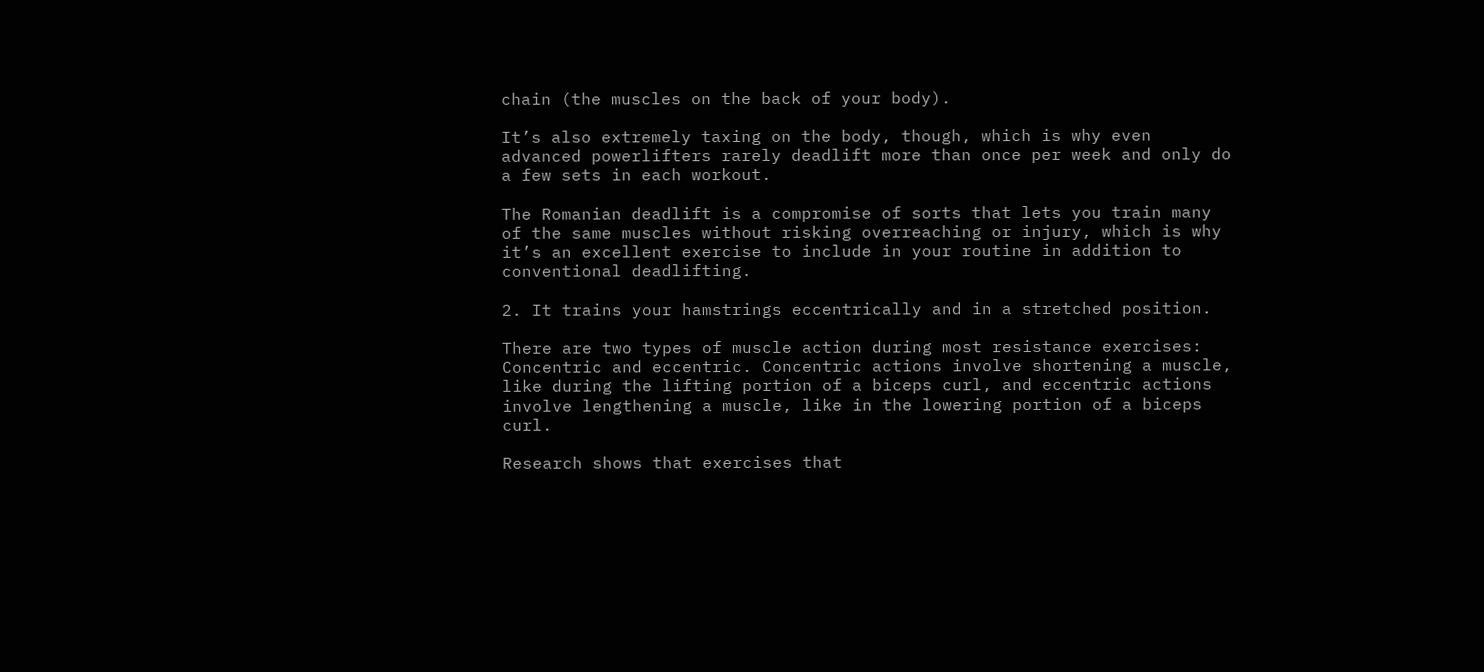chain (the muscles on the back of your body).

It’s also extremely taxing on the body, though, which is why even advanced powerlifters rarely deadlift more than once per week and only do a few sets in each workout.

The Romanian deadlift is a compromise of sorts that lets you train many of the same muscles without risking overreaching or injury, which is why it’s an excellent exercise to include in your routine in addition to conventional deadlifting.

2. It trains your hamstrings eccentrically and in a stretched position.

There are two types of muscle action during most resistance exercises: Concentric and eccentric. Concentric actions involve shortening a muscle, like during the lifting portion of a biceps curl, and eccentric actions involve lengthening a muscle, like in the lowering portion of a biceps curl.

Research shows that exercises that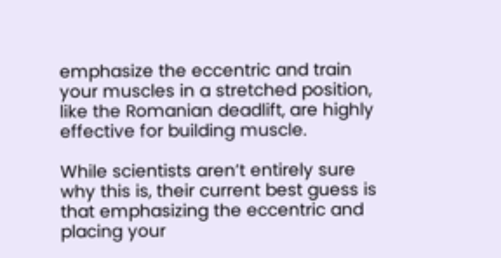emphasize the eccentric and train your muscles in a stretched position, like the Romanian deadlift, are highly effective for building muscle.

While scientists aren’t entirely sure why this is, their current best guess is that emphasizing the eccentric and placing your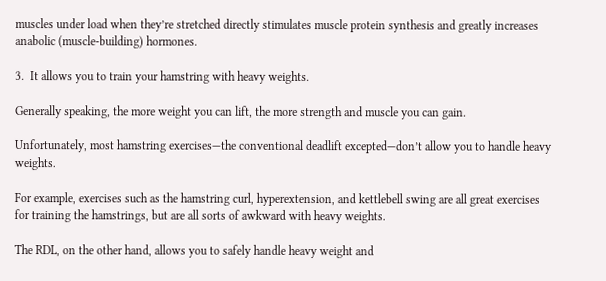muscles under load when they’re stretched directly stimulates muscle protein synthesis and greatly increases anabolic (muscle-building) hormones.

3.  It allows you to train your hamstring with heavy weights.

Generally speaking, the more weight you can lift, the more strength and muscle you can gain.

Unfortunately, most hamstring exercises—the conventional deadlift excepted—don’t allow you to handle heavy weights.

For example, exercises such as the hamstring curl, hyperextension, and kettlebell swing are all great exercises for training the hamstrings, but are all sorts of awkward with heavy weights.

The RDL, on the other hand, allows you to safely handle heavy weight and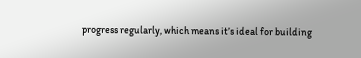progress regularly, which means it’s ideal for building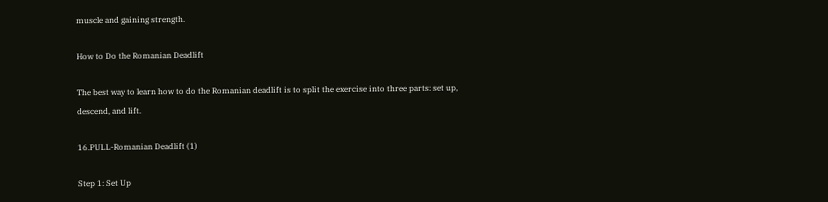muscle and gaining strength.

How to Do the Romanian Deadlift

The best way to learn how to do the Romanian deadlift is to split the exercise into three parts: set up, descend, and lift.

16.PULL-Romanian Deadlift (1)

Step 1: Set Up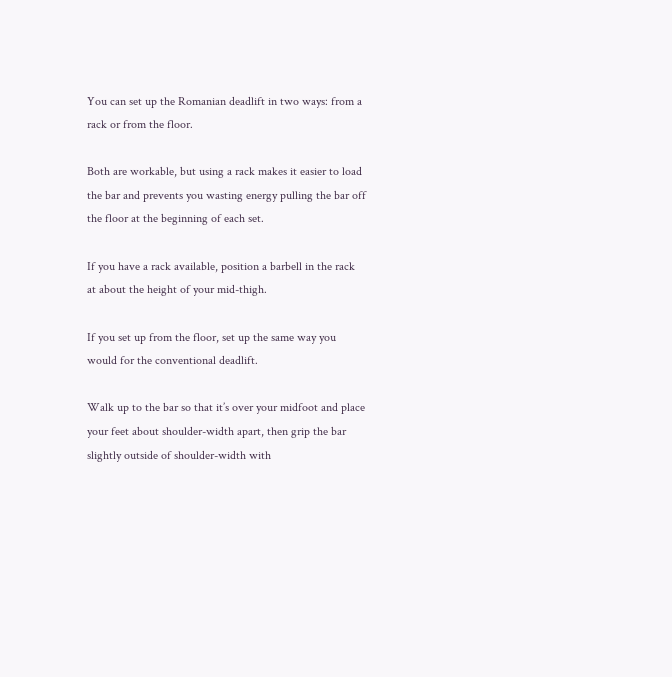You can set up the Romanian deadlift in two ways: from a rack or from the floor.

Both are workable, but using a rack makes it easier to load the bar and prevents you wasting energy pulling the bar off the floor at the beginning of each set.

If you have a rack available, position a barbell in the rack at about the height of your mid-thigh.

If you set up from the floor, set up the same way you would for the conventional deadlift.

Walk up to the bar so that it’s over your midfoot and place your feet about shoulder-width apart, then grip the bar slightly outside of shoulder-width with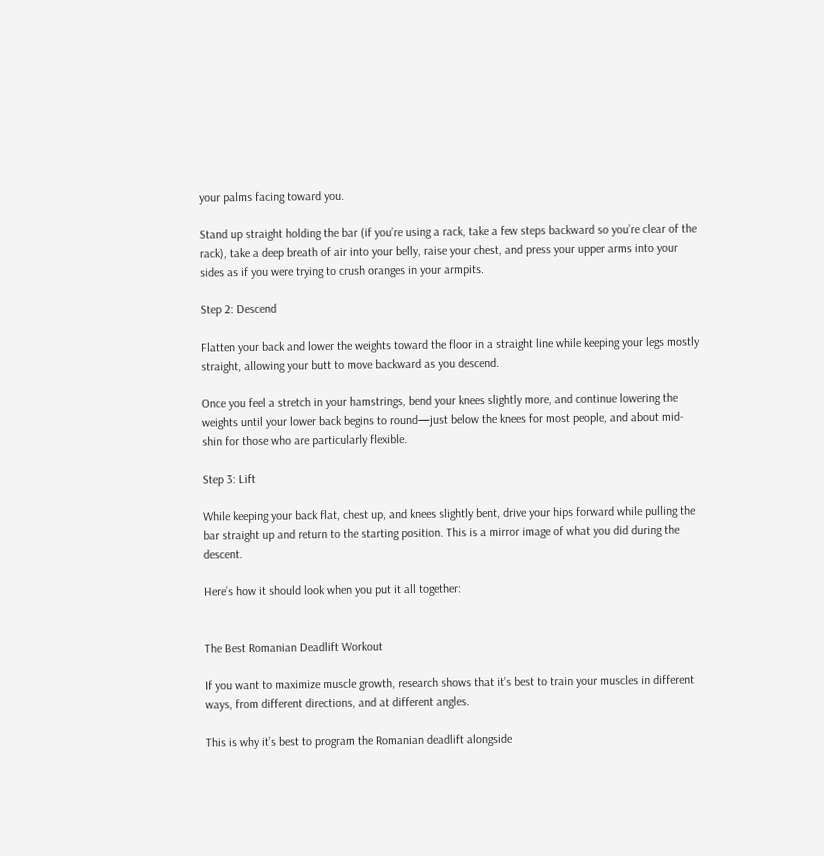your palms facing toward you.

Stand up straight holding the bar (if you’re using a rack, take a few steps backward so you’re clear of the rack), take a deep breath of air into your belly, raise your chest, and press your upper arms into your sides as if you were trying to crush oranges in your armpits.

Step 2: Descend

Flatten your back and lower the weights toward the floor in a straight line while keeping your legs mostly straight, allowing your butt to move backward as you descend.

Once you feel a stretch in your hamstrings, bend your knees slightly more, and continue lowering the weights until your lower back begins to round—just below the knees for most people, and about mid-shin for those who are particularly flexible.

Step 3: Lift

While keeping your back flat, chest up, and knees slightly bent, drive your hips forward while pulling the bar straight up and return to the starting position. This is a mirror image of what you did during the descent.

Here’s how it should look when you put it all together:


The Best Romanian Deadlift Workout

If you want to maximize muscle growth, research shows that it’s best to train your muscles in different ways, from different directions, and at different angles.

This is why it’s best to program the Romanian deadlift alongside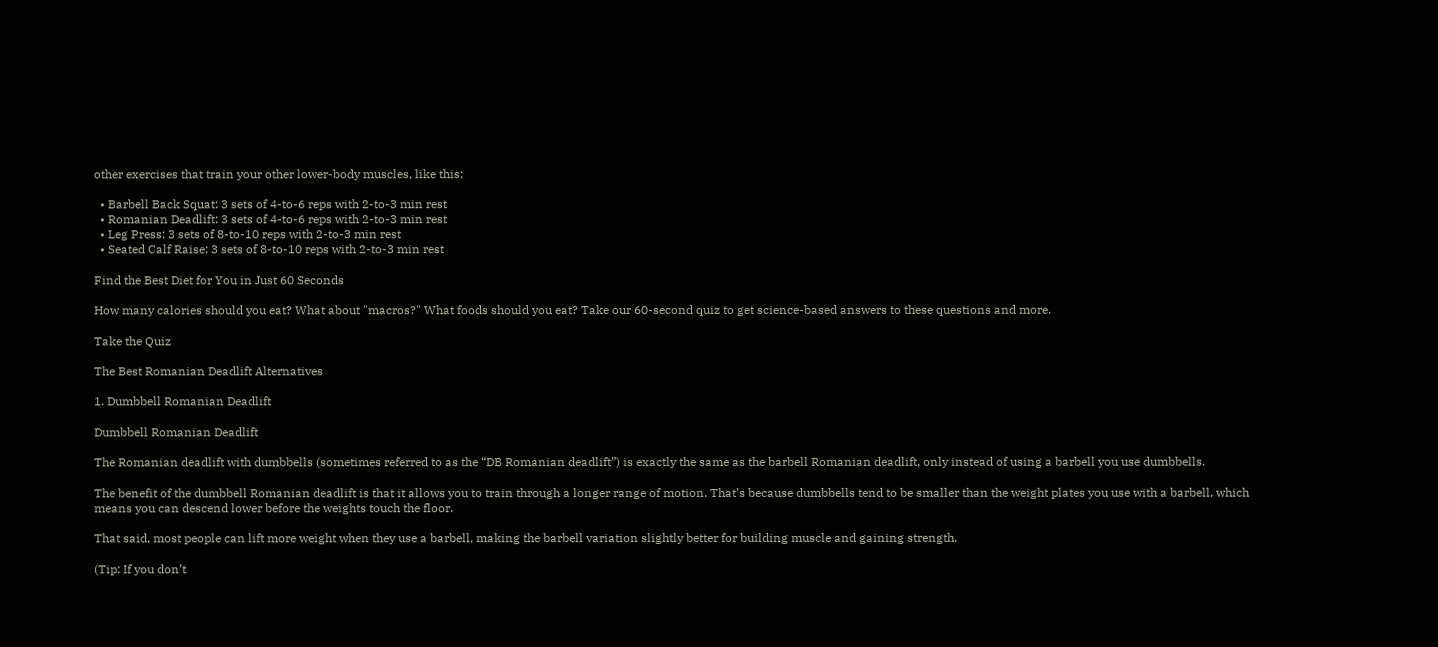other exercises that train your other lower-body muscles, like this:

  • Barbell Back Squat: 3 sets of 4-to-6 reps with 2-to-3 min rest
  • Romanian Deadlift: 3 sets of 4-to-6 reps with 2-to-3 min rest
  • Leg Press: 3 sets of 8-to-10 reps with 2-to-3 min rest
  • Seated Calf Raise: 3 sets of 8-to-10 reps with 2-to-3 min rest

Find the Best Diet for You in Just 60 Seconds

How many calories should you eat? What about "macros?" What foods should you eat? Take our 60-second quiz to get science-based answers to these questions and more.

Take the Quiz

The Best Romanian Deadlift Alternatives

1. Dumbbell Romanian Deadlift

Dumbbell Romanian Deadlift

The Romanian deadlift with dumbbells (sometimes referred to as the “DB Romanian deadlift”) is exactly the same as the barbell Romanian deadlift, only instead of using a barbell you use dumbbells.

The benefit of the dumbbell Romanian deadlift is that it allows you to train through a longer range of motion. That’s because dumbbells tend to be smaller than the weight plates you use with a barbell, which means you can descend lower before the weights touch the floor.

That said, most people can lift more weight when they use a barbell, making the barbell variation slightly better for building muscle and gaining strength.

(Tip: If you don’t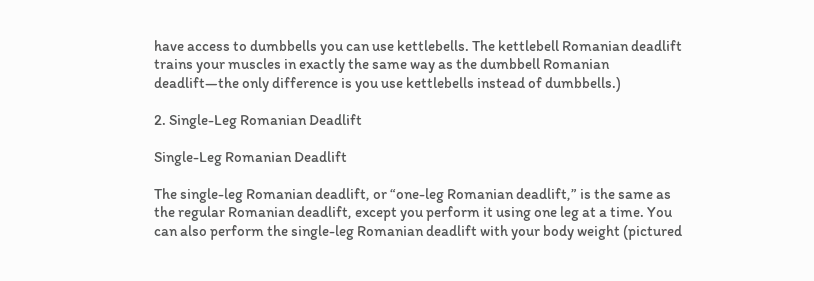have access to dumbbells you can use kettlebells. The kettlebell Romanian deadlift trains your muscles in exactly the same way as the dumbbell Romanian deadlift—the only difference is you use kettlebells instead of dumbbells.)

2. Single-Leg Romanian Deadlift

Single-Leg Romanian Deadlift

The single-leg Romanian deadlift, or “one-leg Romanian deadlift,” is the same as the regular Romanian deadlift, except you perform it using one leg at a time. You can also perform the single-leg Romanian deadlift with your body weight (pictured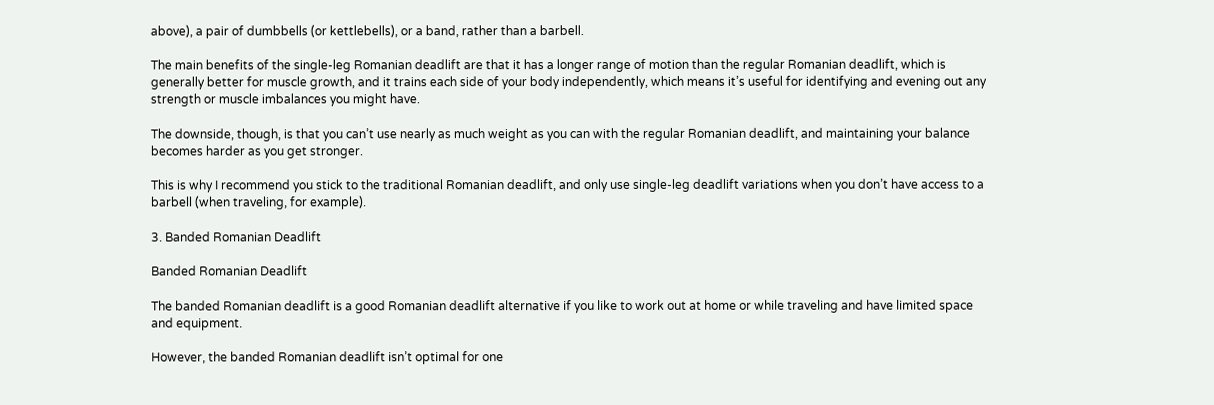above), a pair of dumbbells (or kettlebells), or a band, rather than a barbell.

The main benefits of the single-leg Romanian deadlift are that it has a longer range of motion than the regular Romanian deadlift, which is generally better for muscle growth, and it trains each side of your body independently, which means it’s useful for identifying and evening out any strength or muscle imbalances you might have.

The downside, though, is that you can’t use nearly as much weight as you can with the regular Romanian deadlift, and maintaining your balance becomes harder as you get stronger.

This is why I recommend you stick to the traditional Romanian deadlift, and only use single-leg deadlift variations when you don’t have access to a barbell (when traveling, for example).

3. Banded Romanian Deadlift

Banded Romanian Deadlift

The banded Romanian deadlift is a good Romanian deadlift alternative if you like to work out at home or while traveling and have limited space and equipment.

However, the banded Romanian deadlift isn’t optimal for one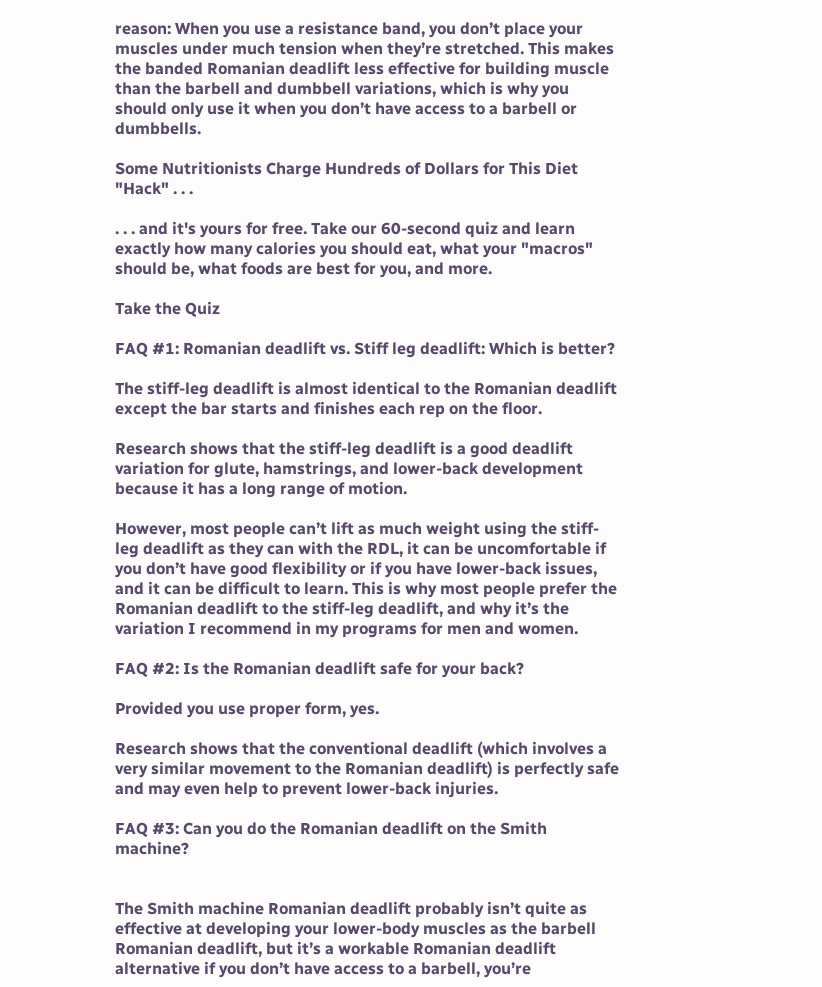reason: When you use a resistance band, you don’t place your muscles under much tension when they’re stretched. This makes the banded Romanian deadlift less effective for building muscle than the barbell and dumbbell variations, which is why you should only use it when you don’t have access to a barbell or dumbbells.

Some Nutritionists Charge Hundreds of Dollars for This Diet "Hack" . . .

. . . and it's yours for free. Take our 60-second quiz and learn exactly how many calories you should eat, what your "macros" should be, what foods are best for you, and more.

Take the Quiz

FAQ #1: Romanian deadlift vs. Stiff leg deadlift: Which is better?

The stiff-leg deadlift is almost identical to the Romanian deadlift except the bar starts and finishes each rep on the floor.

Research shows that the stiff-leg deadlift is a good deadlift variation for glute, hamstrings, and lower-back development because it has a long range of motion.

However, most people can’t lift as much weight using the stiff-leg deadlift as they can with the RDL, it can be uncomfortable if you don’t have good flexibility or if you have lower-back issues, and it can be difficult to learn. This is why most people prefer the Romanian deadlift to the stiff-leg deadlift, and why it’s the variation I recommend in my programs for men and women.

FAQ #2: Is the Romanian deadlift safe for your back?

Provided you use proper form, yes.

Research shows that the conventional deadlift (which involves a very similar movement to the Romanian deadlift) is perfectly safe and may even help to prevent lower-back injuries.

FAQ #3: Can you do the Romanian deadlift on the Smith machine?


The Smith machine Romanian deadlift probably isn’t quite as effective at developing your lower-body muscles as the barbell Romanian deadlift, but it’s a workable Romanian deadlift alternative if you don’t have access to a barbell, you’re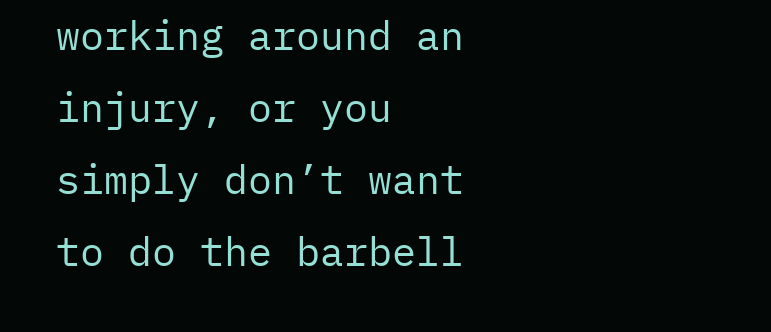working around an injury, or you simply don’t want to do the barbell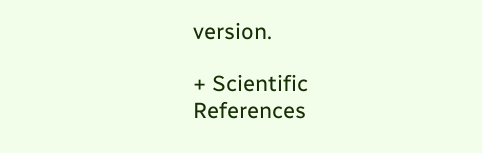version.

+ Scientific References